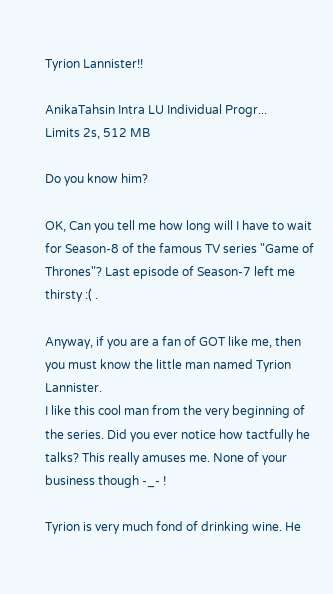Tyrion Lannister!!

AnikaTahsin Intra LU Individual Progr...
Limits 2s, 512 MB

Do you know him?

OK, Can you tell me how long will I have to wait for Season-8 of the famous TV series "Game of Thrones"? Last episode of Season-7 left me thirsty :( .

Anyway, if you are a fan of GOT like me, then you must know the little man named Tyrion Lannister.
I like this cool man from the very beginning of the series. Did you ever notice how tactfully he talks? This really amuses me. None of your business though -_- !

Tyrion is very much fond of drinking wine. He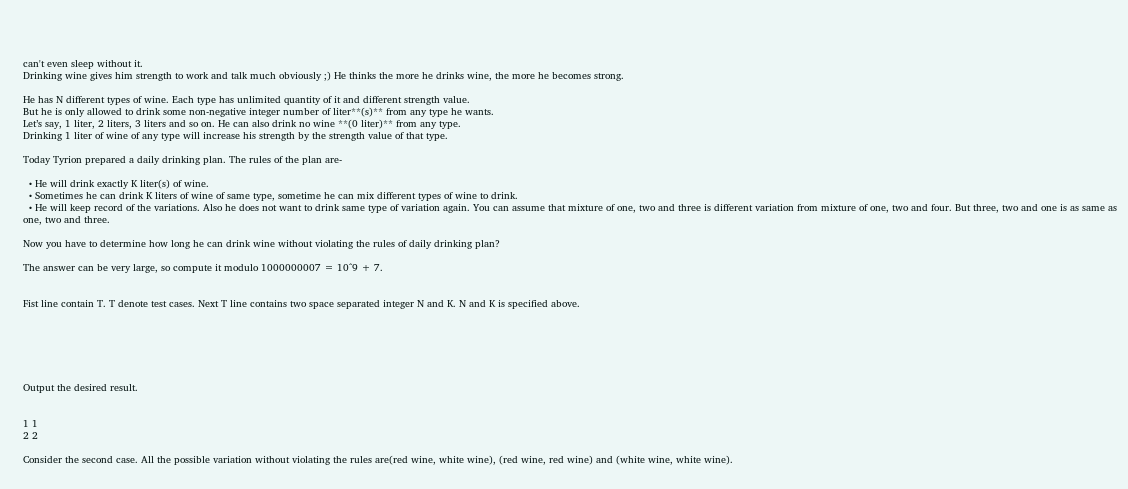can't even sleep without it.
Drinking wine gives him strength to work and talk much obviously ;) He thinks the more he drinks wine, the more he becomes strong.

He has N different types of wine. Each type has unlimited quantity of it and different strength value.
But he is only allowed to drink some non-negative integer number of liter**(s)** from any type he wants.
Let’s say, 1 liter, 2 liters, 3 liters and so on. He can also drink no wine **(0 liter)** from any type.
Drinking 1 liter of wine of any type will increase his strength by the strength value of that type.

Today Tyrion prepared a daily drinking plan. The rules of the plan are-

  • He will drink exactly K liter(s) of wine.
  • Sometimes he can drink K liters of wine of same type, sometime he can mix different types of wine to drink.
  • He will keep record of the variations. Also he does not want to drink same type of variation again. You can assume that mixture of one, two and three is different variation from mixture of one, two and four. But three, two and one is as same as one, two and three.

Now you have to determine how long he can drink wine without violating the rules of daily drinking plan?

The answer can be very large, so compute it modulo 1000000007 = 10^9 + 7.


Fist line contain T. T denote test cases. Next T line contains two space separated integer N and K. N and K is specified above.






Output the desired result.


1 1
2 2

Consider the second case. All the possible variation without violating the rules are(red wine, white wine), (red wine, red wine) and (white wine, white wine).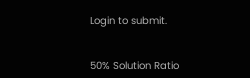Login to submit.


50% Solution Ratio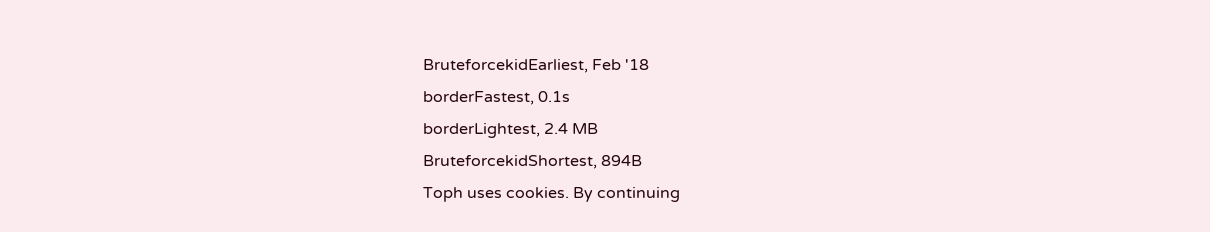BruteforcekidEarliest, Feb '18
borderFastest, 0.1s
borderLightest, 2.4 MB
BruteforcekidShortest, 894B
Toph uses cookies. By continuing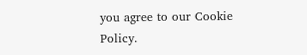you agree to our Cookie Policy.